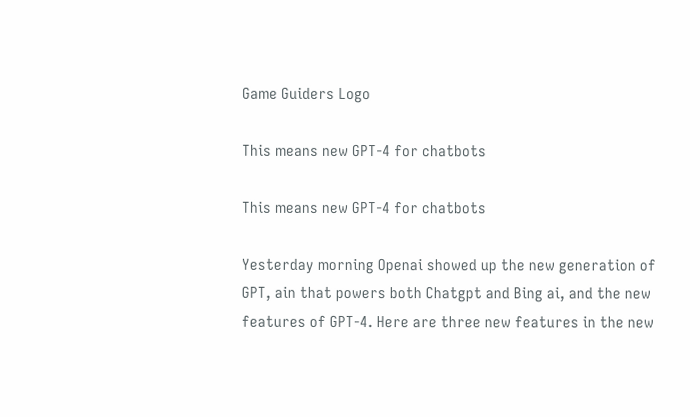Game Guiders Logo

This means new GPT-4 for chatbots

This means new GPT-4 for chatbots

Yesterday morning Openai showed up the new generation of GPT, ain that powers both Chatgpt and Bing ai, and the new features of GPT-4. Here are three new features in the new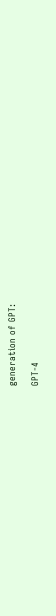generation of GPT:

GPT-4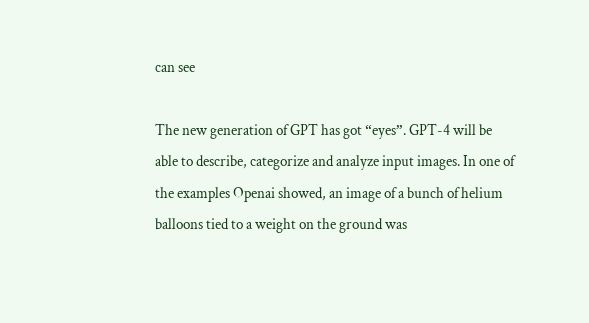can see

The new generation of GPT has got “eyes”. GPT-4 will be able to describe, categorize and analyze input images. In one of the examples Openai showed, an image of a bunch of helium balloons tied to a weight on the ground was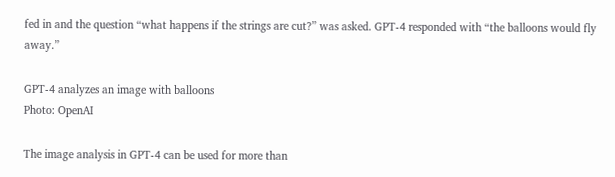fed in and the question “what happens if the strings are cut?” was asked. GPT-4 responded with “the balloons would fly away.”

GPT-4 analyzes an image with balloons
Photo: OpenAI

The image analysis in GPT-4 can be used for more than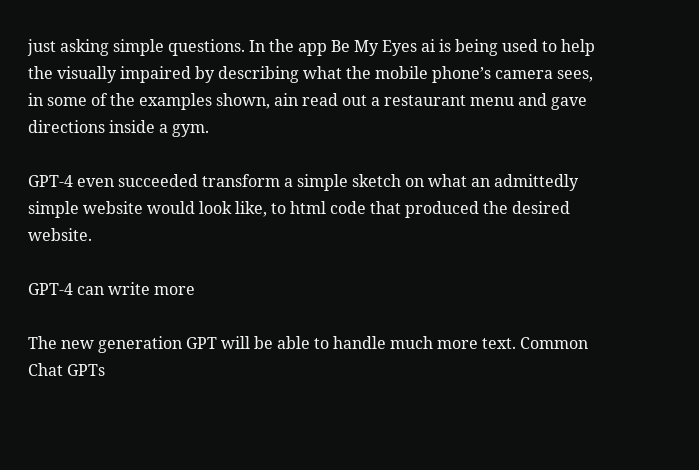just asking simple questions. In the app Be My Eyes ai is being used to help the visually impaired by describing what the mobile phone’s camera sees, in some of the examples shown, ain read out a restaurant menu and gave directions inside a gym.

GPT-4 even succeeded transform a simple sketch on what an admittedly simple website would look like, to html code that produced the desired website.

GPT-4 can write more

The new generation GPT will be able to handle much more text. Common Chat GPTs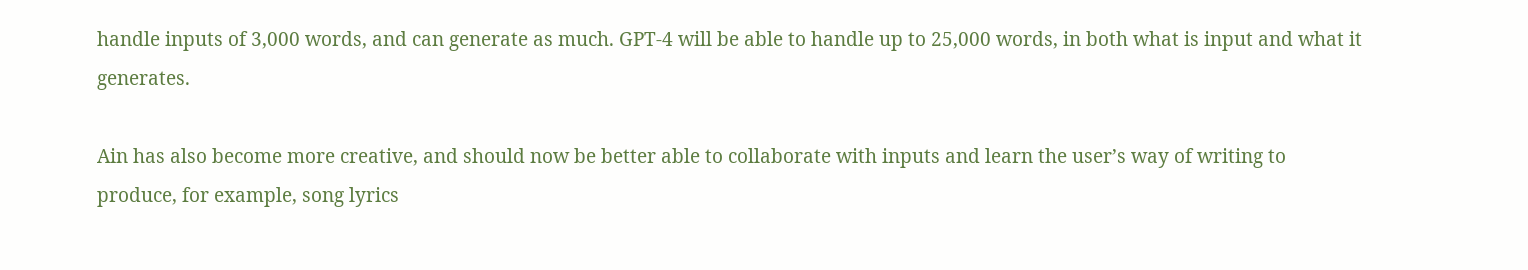handle inputs of 3,000 words, and can generate as much. GPT-4 will be able to handle up to 25,000 words, in both what is input and what it generates.

Ain has also become more creative, and should now be better able to collaborate with inputs and learn the user’s way of writing to produce, for example, song lyrics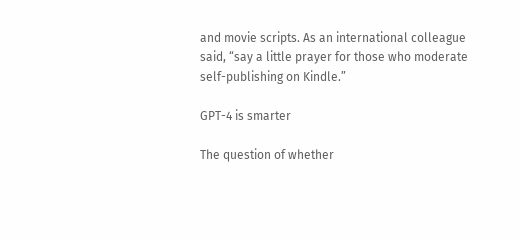and movie scripts. As an international colleague said, “say a little prayer for those who moderate self-publishing on Kindle.”

GPT-4 is smarter

The question of whether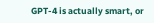GPT-4 is actually smart, or